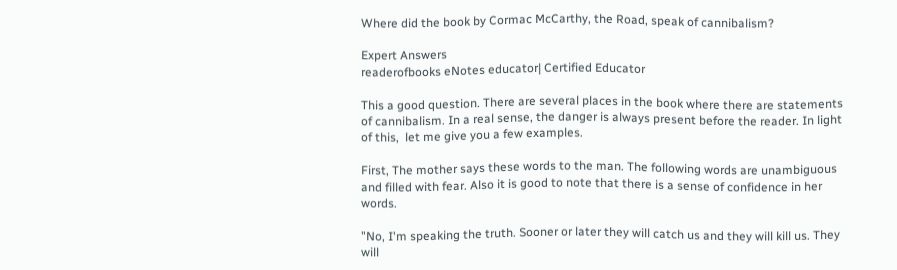Where did the book by Cormac McCarthy, the Road, speak of cannibalism?

Expert Answers
readerofbooks eNotes educator| Certified Educator

This a good question. There are several places in the book where there are statements of cannibalism. In a real sense, the danger is always present before the reader. In light of this,  let me give you a few examples.

First, The mother says these words to the man. The following words are unambiguous and filled with fear. Also it is good to note that there is a sense of confidence in her words.

"No, I'm speaking the truth. Sooner or later they will catch us and they will kill us. They will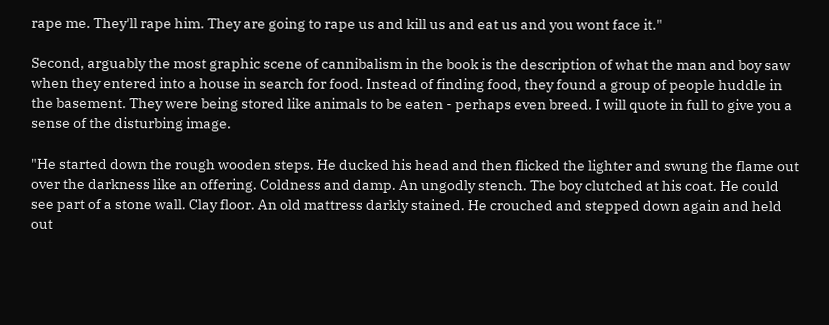rape me. They'll rape him. They are going to rape us and kill us and eat us and you wont face it."

Second, arguably the most graphic scene of cannibalism in the book is the description of what the man and boy saw when they entered into a house in search for food. Instead of finding food, they found a group of people huddle in the basement. They were being stored like animals to be eaten - perhaps even breed. I will quote in full to give you a sense of the disturbing image.

"He started down the rough wooden steps. He ducked his head and then flicked the lighter and swung the flame out over the darkness like an offering. Coldness and damp. An ungodly stench. The boy clutched at his coat. He could see part of a stone wall. Clay floor. An old mattress darkly stained. He crouched and stepped down again and held out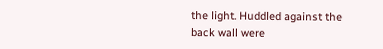the light. Huddled against the back wall were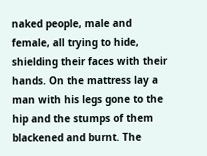naked people, male and female, all trying to hide, shielding their faces with their hands. On the mattress lay a man with his legs gone to the hip and the stumps of them blackened and burnt. The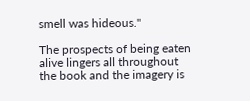smell was hideous."

The prospects of being eaten alive lingers all throughout the book and the imagery is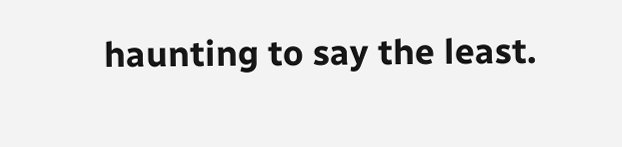haunting to say the least.